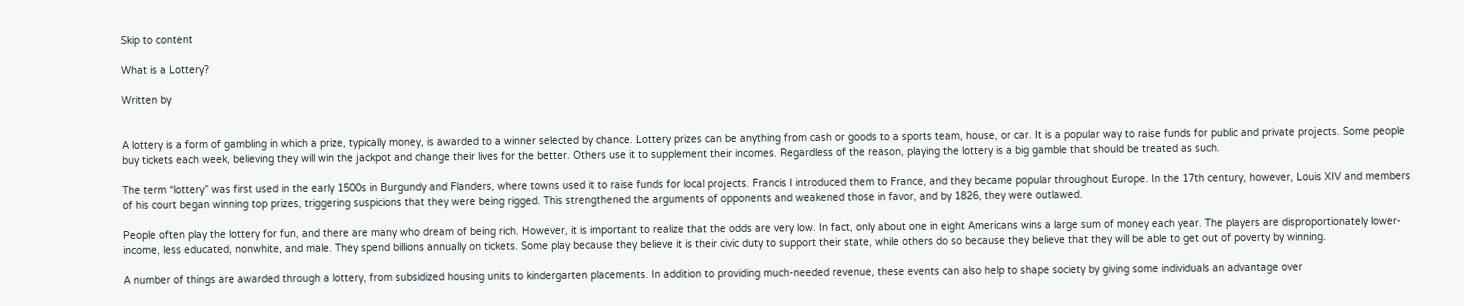Skip to content

What is a Lottery?

Written by


A lottery is a form of gambling in which a prize, typically money, is awarded to a winner selected by chance. Lottery prizes can be anything from cash or goods to a sports team, house, or car. It is a popular way to raise funds for public and private projects. Some people buy tickets each week, believing they will win the jackpot and change their lives for the better. Others use it to supplement their incomes. Regardless of the reason, playing the lottery is a big gamble that should be treated as such.

The term “lottery” was first used in the early 1500s in Burgundy and Flanders, where towns used it to raise funds for local projects. Francis I introduced them to France, and they became popular throughout Europe. In the 17th century, however, Louis XIV and members of his court began winning top prizes, triggering suspicions that they were being rigged. This strengthened the arguments of opponents and weakened those in favor, and by 1826, they were outlawed.

People often play the lottery for fun, and there are many who dream of being rich. However, it is important to realize that the odds are very low. In fact, only about one in eight Americans wins a large sum of money each year. The players are disproportionately lower-income, less educated, nonwhite, and male. They spend billions annually on tickets. Some play because they believe it is their civic duty to support their state, while others do so because they believe that they will be able to get out of poverty by winning.

A number of things are awarded through a lottery, from subsidized housing units to kindergarten placements. In addition to providing much-needed revenue, these events can also help to shape society by giving some individuals an advantage over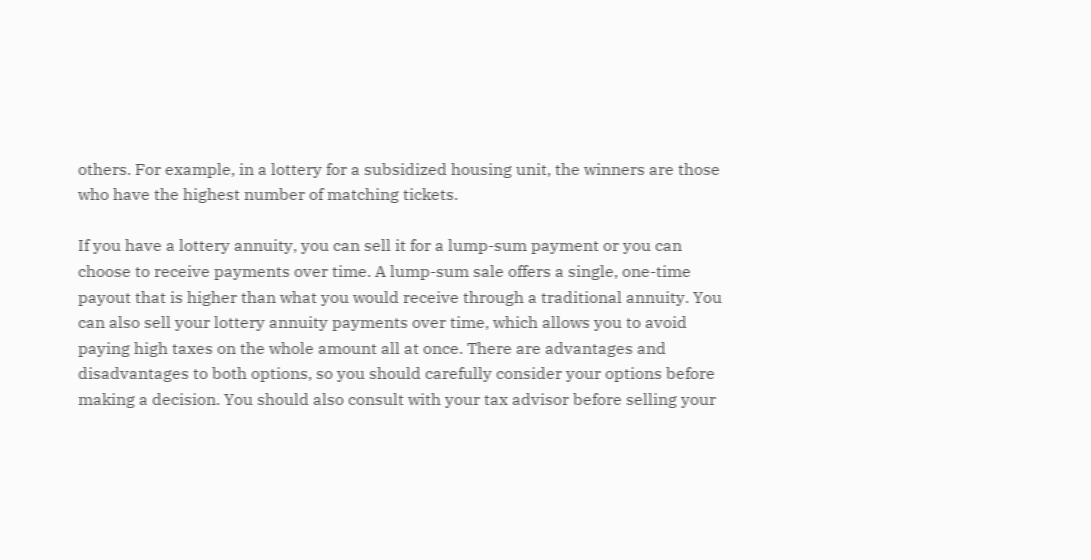others. For example, in a lottery for a subsidized housing unit, the winners are those who have the highest number of matching tickets.

If you have a lottery annuity, you can sell it for a lump-sum payment or you can choose to receive payments over time. A lump-sum sale offers a single, one-time payout that is higher than what you would receive through a traditional annuity. You can also sell your lottery annuity payments over time, which allows you to avoid paying high taxes on the whole amount all at once. There are advantages and disadvantages to both options, so you should carefully consider your options before making a decision. You should also consult with your tax advisor before selling your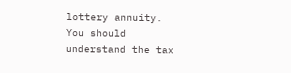lottery annuity. You should understand the tax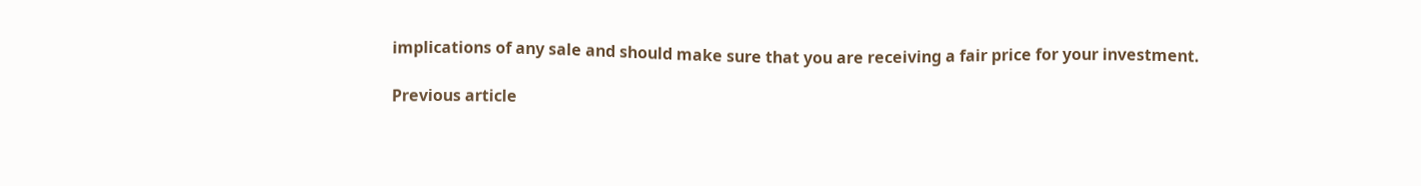implications of any sale and should make sure that you are receiving a fair price for your investment.

Previous article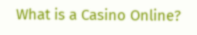What is a Casino Online?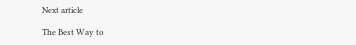Next article

The Best Way to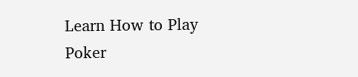Learn How to Play Poker